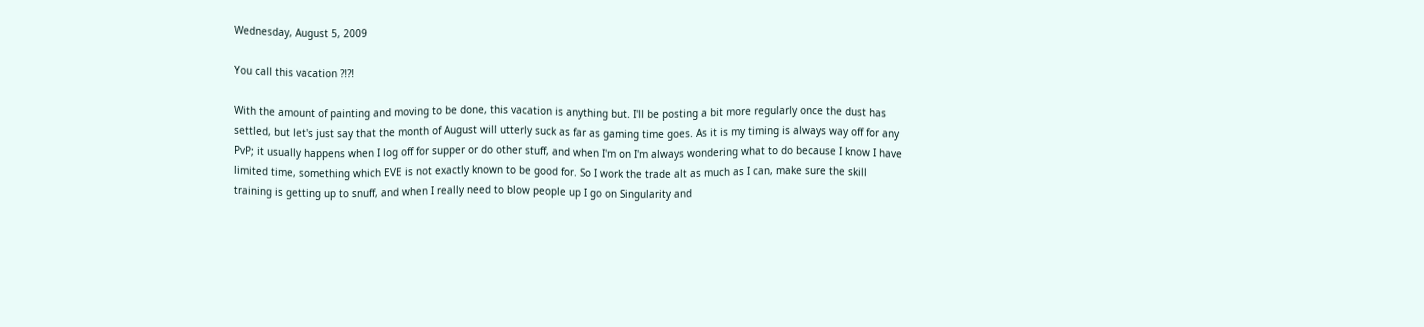Wednesday, August 5, 2009

You call this vacation ?!?!

With the amount of painting and moving to be done, this vacation is anything but. I'll be posting a bit more regularly once the dust has settled, but let's just say that the month of August will utterly suck as far as gaming time goes. As it is my timing is always way off for any PvP; it usually happens when I log off for supper or do other stuff, and when I'm on I'm always wondering what to do because I know I have limited time, something which EVE is not exactly known to be good for. So I work the trade alt as much as I can, make sure the skill training is getting up to snuff, and when I really need to blow people up I go on Singularity and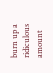burn up a ridiculous amount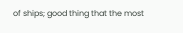of ships; good thing that the most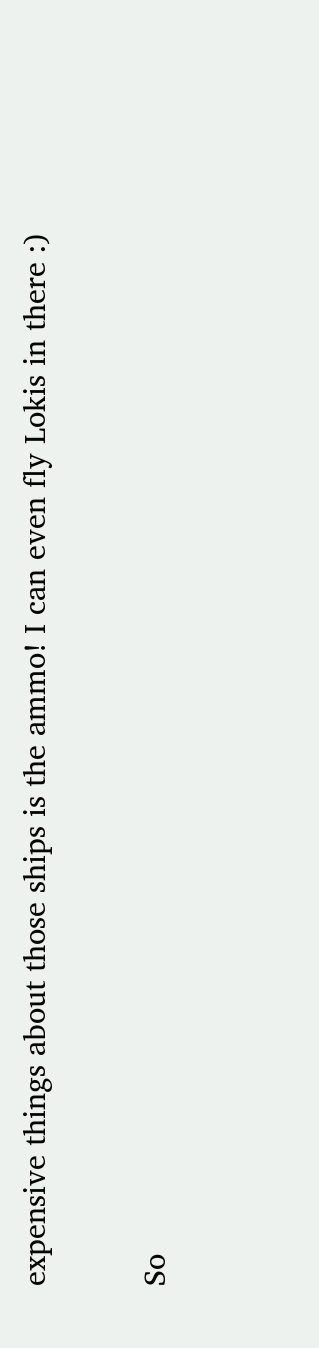expensive things about those ships is the ammo! I can even fly Lokis in there :)

So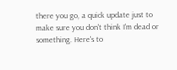there you go, a quick update just to make sure you don't think I'm dead or something. Here's to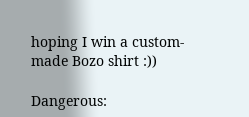hoping I win a custom-made Bozo shirt :))

Dangerous: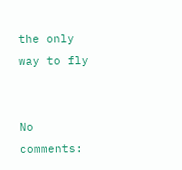the only way to fly


No comments: